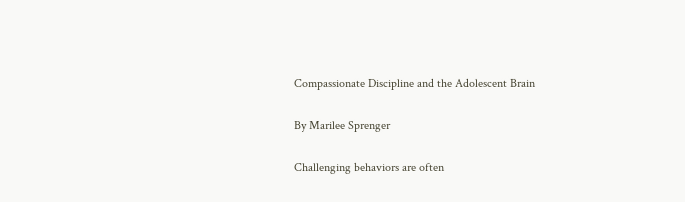Compassionate Discipline and the Adolescent Brain

By Marilee Sprenger

Challenging behaviors are often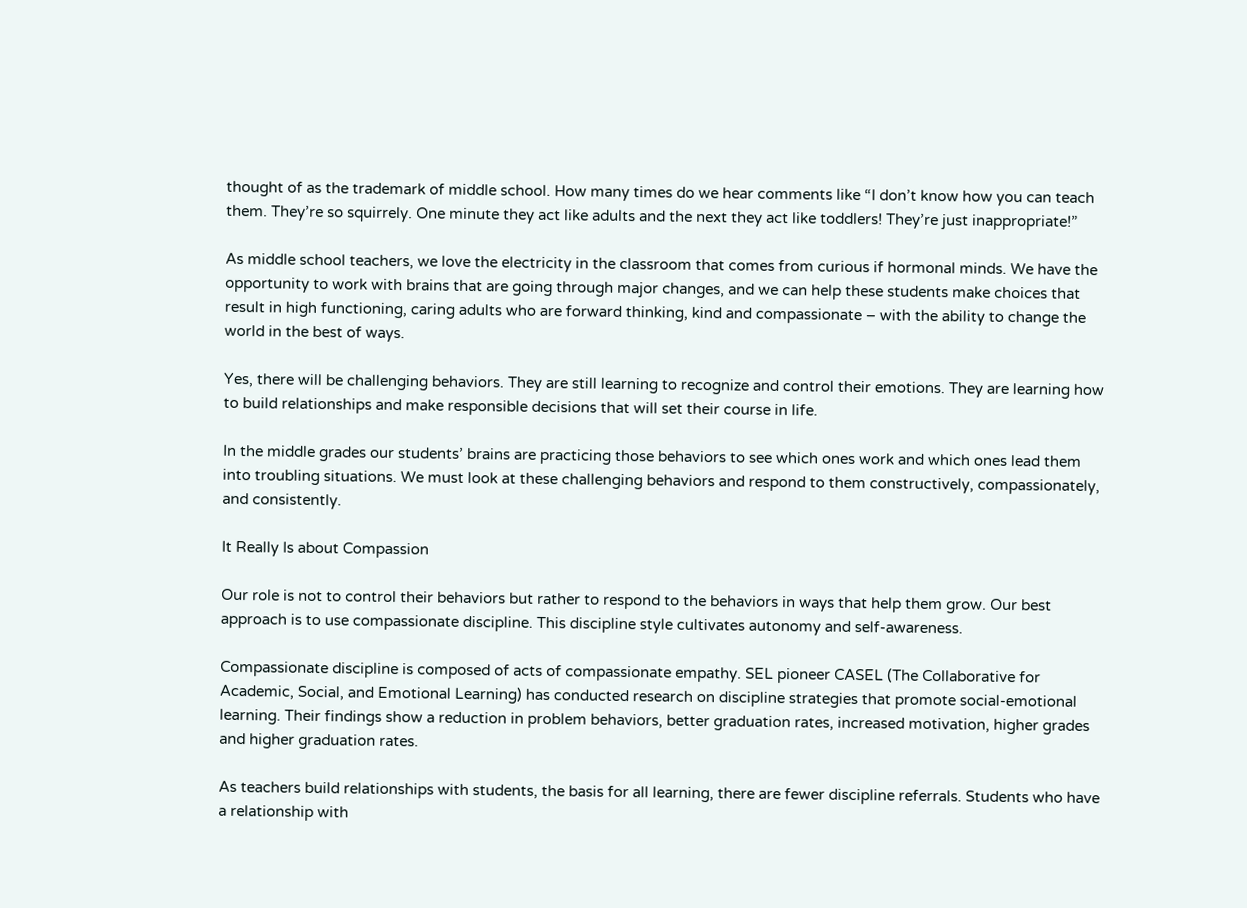thought of as the trademark of middle school. How many times do we hear comments like “I don’t know how you can teach them. They’re so squirrely. One minute they act like adults and the next they act like toddlers! They’re just inappropriate!”

As middle school teachers, we love the electricity in the classroom that comes from curious if hormonal minds. We have the opportunity to work with brains that are going through major changes, and we can help these students make choices that result in high functioning, caring adults who are forward thinking, kind and compassionate – with the ability to change the world in the best of ways.

Yes, there will be challenging behaviors. They are still learning to recognize and control their emotions. They are learning how to build relationships and make responsible decisions that will set their course in life.

In the middle grades our students’ brains are practicing those behaviors to see which ones work and which ones lead them into troubling situations. We must look at these challenging behaviors and respond to them constructively, compassionately, and consistently.

It Really Is about Compassion

Our role is not to control their behaviors but rather to respond to the behaviors in ways that help them grow. Our best approach is to use compassionate discipline. This discipline style cultivates autonomy and self-awareness.

Compassionate discipline is composed of acts of compassionate empathy. SEL pioneer CASEL (The Collaborative for Academic, Social, and Emotional Learning) has conducted research on discipline strategies that promote social-emotional learning. Their findings show a reduction in problem behaviors, better graduation rates, increased motivation, higher grades and higher graduation rates.

As teachers build relationships with students, the basis for all learning, there are fewer discipline referrals. Students who have a relationship with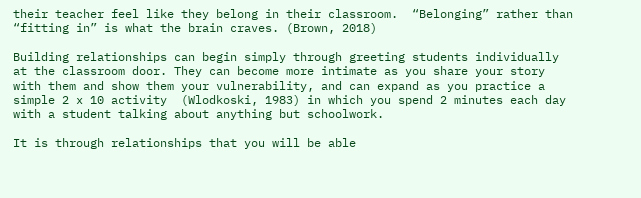their teacher feel like they belong in their classroom.  “Belonging” rather than “fitting in” is what the brain craves. (Brown, 2018)

Building relationships can begin simply through greeting students individually at the classroom door. They can become more intimate as you share your story with them and show them your vulnerability, and can expand as you practice a simple 2 x 10 activity  (Wlodkoski, 1983) in which you spend 2 minutes each day with a student talking about anything but schoolwork.

It is through relationships that you will be able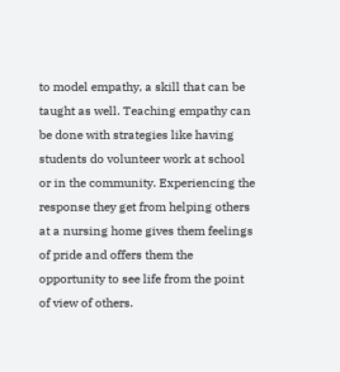to model empathy, a skill that can be taught as well. Teaching empathy can be done with strategies like having students do volunteer work at school or in the community. Experiencing the response they get from helping others at a nursing home gives them feelings of pride and offers them the opportunity to see life from the point of view of others.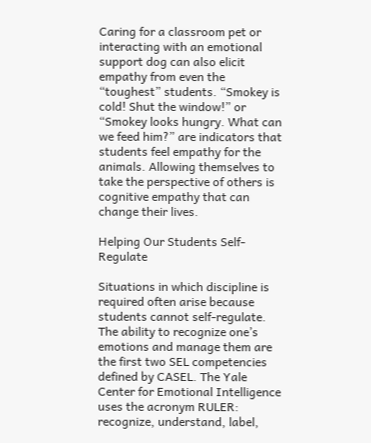Caring for a classroom pet or interacting with an emotional support dog can also elicit empathy from even the “toughest” students. “Smokey is cold! Shut the window!” or “Smokey looks hungry. What can we feed him?” are indicators that students feel empathy for the animals. Allowing themselves to take the perspective of others is cognitive empathy that can change their lives.

Helping Our Students Self-Regulate

Situations in which discipline is required often arise because students cannot self-regulate. The ability to recognize one’s emotions and manage them are the first two SEL competencies defined by CASEL. The Yale Center for Emotional Intelligence uses the acronym RULER: recognize, understand, label,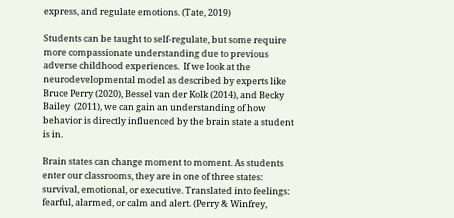express, and regulate emotions. (Tate, 2019)

Students can be taught to self-regulate, but some require more compassionate understanding due to previous adverse childhood experiences.  If we look at the neurodevelopmental model as described by experts like Bruce Perry (2020), Bessel van der Kolk (2014), and Becky Bailey  (2011), we can gain an understanding of how behavior is directly influenced by the brain state a student is in.

Brain states can change moment to moment. As students enter our classrooms, they are in one of three states: survival, emotional, or executive. Translated into feelings: fearful, alarmed, or calm and alert. (Perry & Winfrey,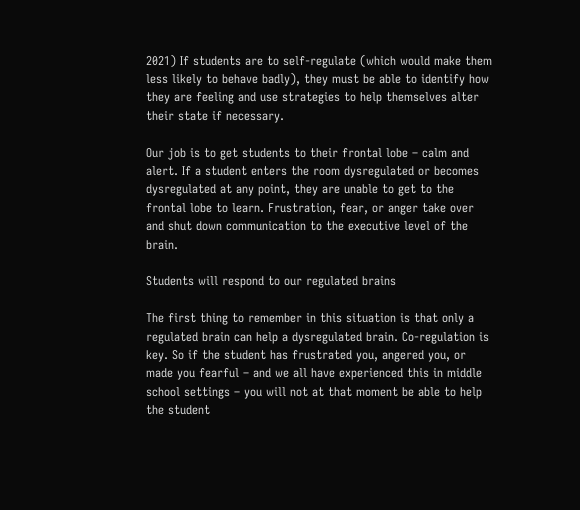2021) If students are to self-regulate (which would make them less likely to behave badly), they must be able to identify how they are feeling and use strategies to help themselves alter their state if necessary.

Our job is to get students to their frontal lobe – calm and alert. If a student enters the room dysregulated or becomes dysregulated at any point, they are unable to get to the frontal lobe to learn. Frustration, fear, or anger take over and shut down communication to the executive level of the brain.

Students will respond to our regulated brains

The first thing to remember in this situation is that only a regulated brain can help a dysregulated brain. Co-regulation is key. So if the student has frustrated you, angered you, or made you fearful – and we all have experienced this in middle school settings – you will not at that moment be able to help the student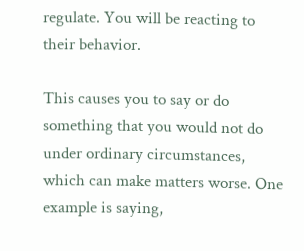regulate. You will be reacting to their behavior.

This causes you to say or do something that you would not do under ordinary circumstances, which can make matters worse. One example is saying,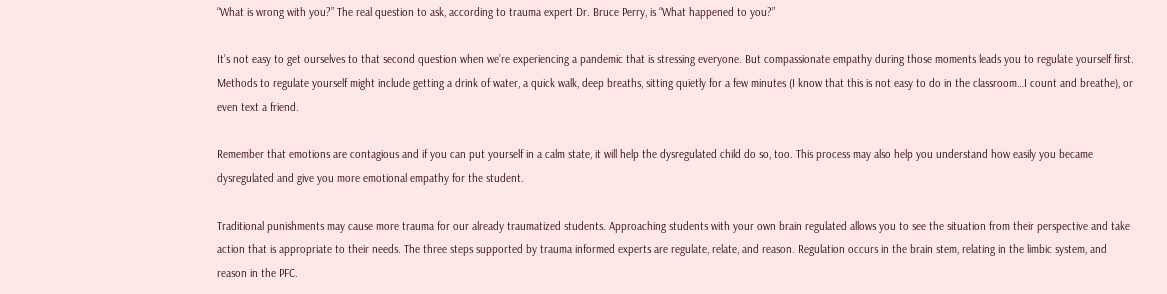“What is wrong with you?” The real question to ask, according to trauma expert Dr. Bruce Perry, is “What happened to you?”

It’s not easy to get ourselves to that second question when we’re experiencing a pandemic that is stressing everyone. But compassionate empathy during those moments leads you to regulate yourself first.  Methods to regulate yourself might include getting a drink of water, a quick walk, deep breaths, sitting quietly for a few minutes (I know that this is not easy to do in the classroom…I count and breathe), or even text a friend.

Remember that emotions are contagious and if you can put yourself in a calm state, it will help the dysregulated child do so, too. This process may also help you understand how easily you became dysregulated and give you more emotional empathy for the student.

Traditional punishments may cause more trauma for our already traumatized students. Approaching students with your own brain regulated allows you to see the situation from their perspective and take action that is appropriate to their needs. The three steps supported by trauma informed experts are regulate, relate, and reason. Regulation occurs in the brain stem, relating in the limbic system, and reason in the PFC.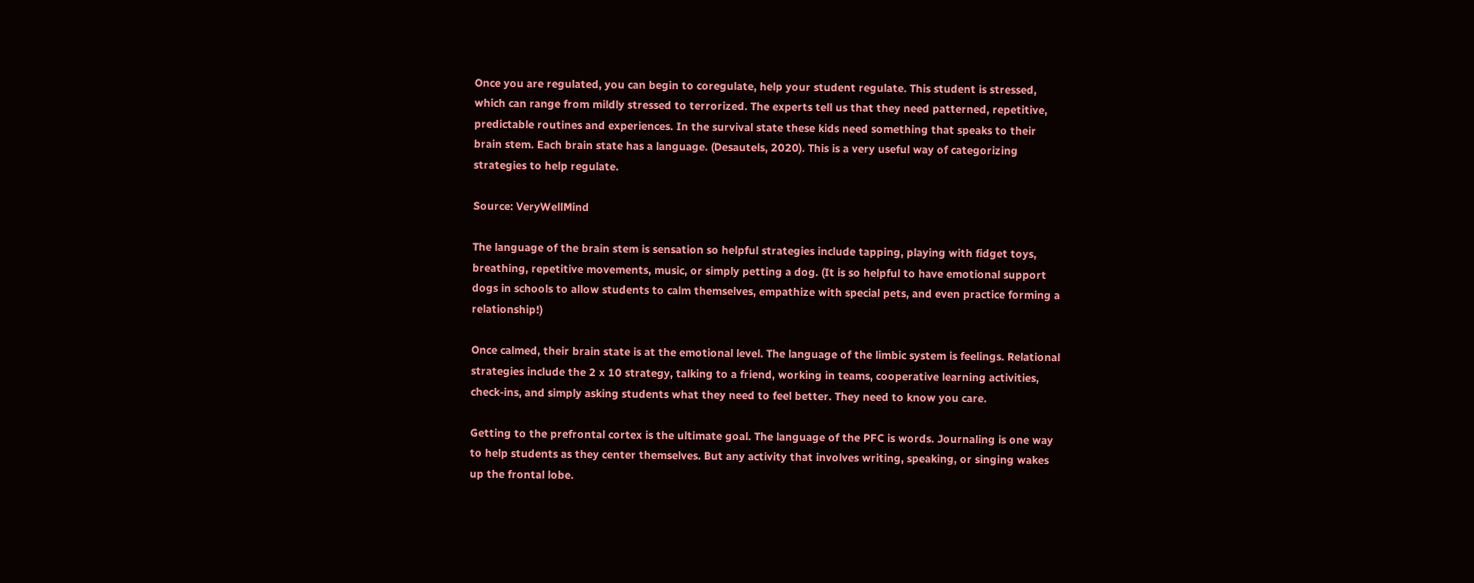Once you are regulated, you can begin to coregulate, help your student regulate. This student is stressed, which can range from mildly stressed to terrorized. The experts tell us that they need patterned, repetitive, predictable routines and experiences. In the survival state these kids need something that speaks to their brain stem. Each brain state has a language. (Desautels, 2020). This is a very useful way of categorizing strategies to help regulate.

Source: VeryWellMind

The language of the brain stem is sensation so helpful strategies include tapping, playing with fidget toys, breathing, repetitive movements, music, or simply petting a dog. (It is so helpful to have emotional support dogs in schools to allow students to calm themselves, empathize with special pets, and even practice forming a relationship!)

Once calmed, their brain state is at the emotional level. The language of the limbic system is feelings. Relational strategies include the 2 x 10 strategy, talking to a friend, working in teams, cooperative learning activities, check-ins, and simply asking students what they need to feel better. They need to know you care.

Getting to the prefrontal cortex is the ultimate goal. The language of the PFC is words. Journaling is one way to help students as they center themselves. But any activity that involves writing, speaking, or singing wakes up the frontal lobe.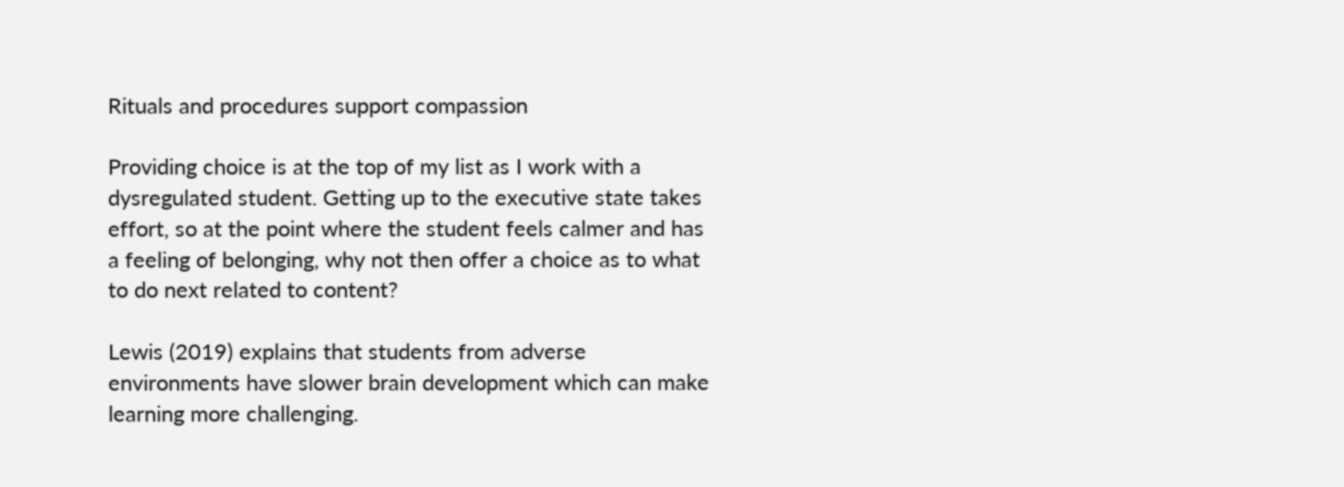Rituals and procedures support compassion

Providing choice is at the top of my list as I work with a dysregulated student. Getting up to the executive state takes effort, so at the point where the student feels calmer and has a feeling of belonging, why not then offer a choice as to what to do next related to content?

Lewis (2019) explains that students from adverse environments have slower brain development which can make learning more challenging.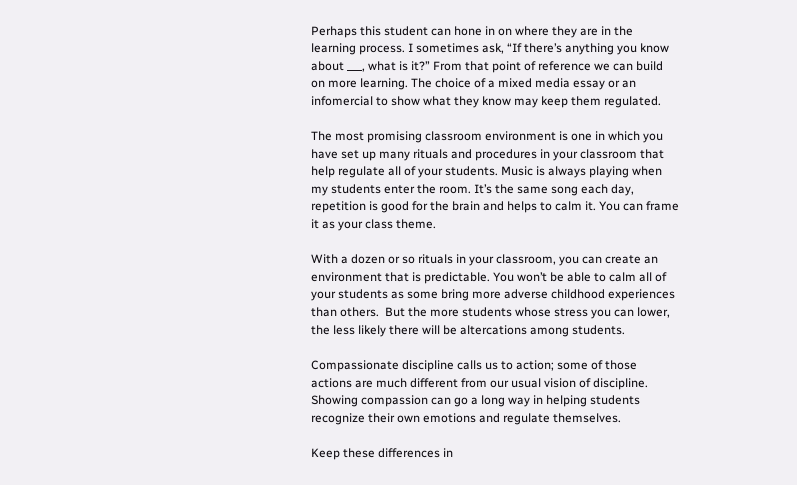Perhaps this student can hone in on where they are in the learning process. I sometimes ask, “If there’s anything you know about ___, what is it?” From that point of reference we can build on more learning. The choice of a mixed media essay or an infomercial to show what they know may keep them regulated.

The most promising classroom environment is one in which you have set up many rituals and procedures in your classroom that help regulate all of your students. Music is always playing when my students enter the room. It’s the same song each day, repetition is good for the brain and helps to calm it. You can frame it as your class theme.

With a dozen or so rituals in your classroom, you can create an environment that is predictable. You won’t be able to calm all of your students as some bring more adverse childhood experiences than others.  But the more students whose stress you can lower, the less likely there will be altercations among students.

Compassionate discipline calls us to action; some of those actions are much different from our usual vision of discipline. Showing compassion can go a long way in helping students recognize their own emotions and regulate themselves.

Keep these differences in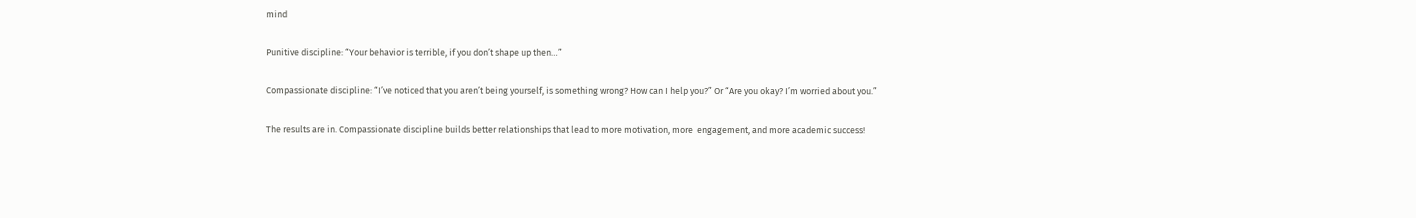mind

Punitive discipline: “Your behavior is terrible, if you don’t shape up then…”

Compassionate discipline: “I’ve noticed that you aren’t being yourself, is something wrong? How can I help you?” Or “Are you okay? I’m worried about you.”

The results are in. Compassionate discipline builds better relationships that lead to more motivation, more  engagement, and more academic success!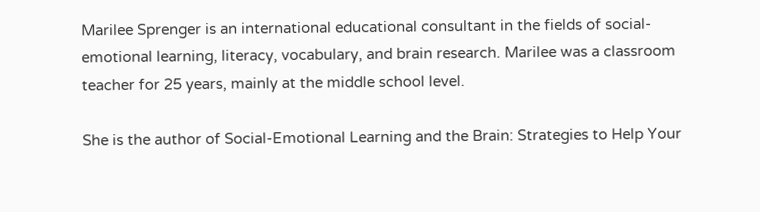Marilee Sprenger is an international educational consultant in the fields of social-emotional learning, literacy, vocabulary, and brain research. Marilee was a classroom teacher for 25 years, mainly at the middle school level.

She is the author of Social-Emotional Learning and the Brain: Strategies to Help Your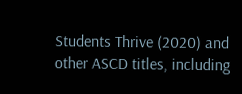Students Thrive (2020) and other ASCD titles, including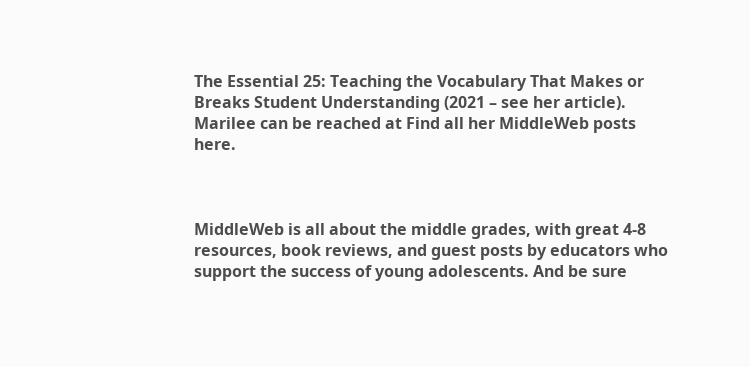The Essential 25: Teaching the Vocabulary That Makes or Breaks Student Understanding (2021 – see her article). Marilee can be reached at Find all her MiddleWeb posts here.



MiddleWeb is all about the middle grades, with great 4-8 resources, book reviews, and guest posts by educators who support the success of young adolescents. And be sure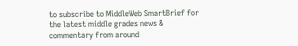to subscribe to MiddleWeb SmartBrief for the latest middle grades news & commentary from around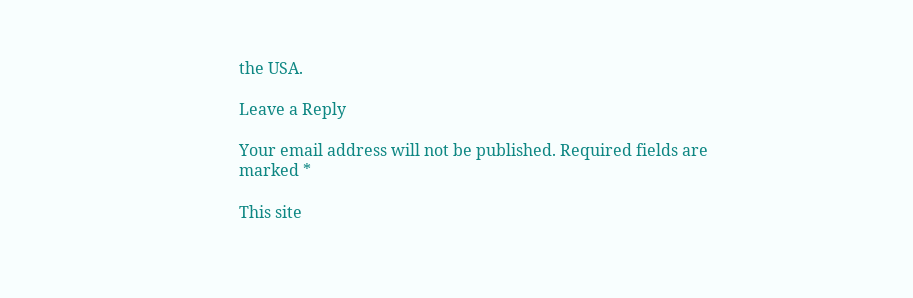the USA.

Leave a Reply

Your email address will not be published. Required fields are marked *

This site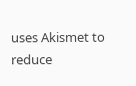uses Akismet to reduce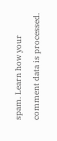spam. Learn how your comment data is processed.